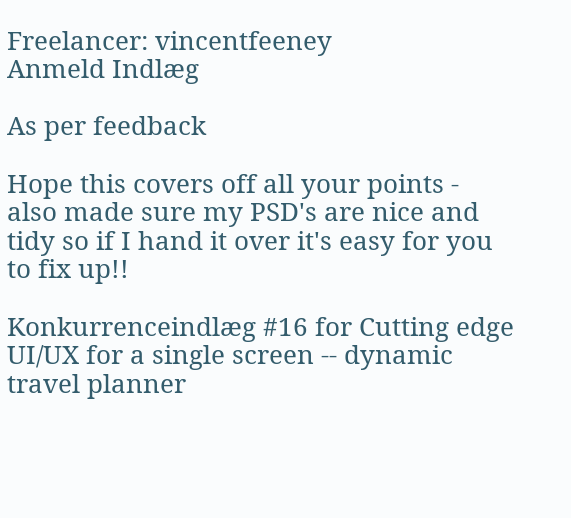Freelancer: vincentfeeney
Anmeld Indlæg

As per feedback

Hope this covers off all your points - also made sure my PSD's are nice and tidy so if I hand it over it's easy for you to fix up!!

Konkurrenceindlæg #16 for Cutting edge UI/UX for a single screen -- dynamic travel planner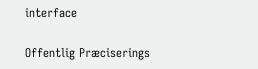interface

Offentlig Præciserings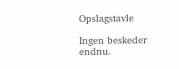Opslagstavle

Ingen beskeder endnu.